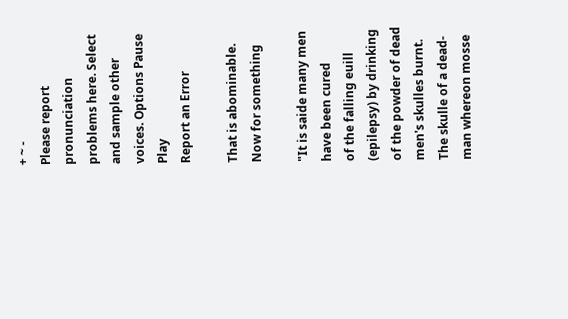+ ~ -
Please report pronunciation problems here. Select and sample other voices. Options Pause Play
Report an Error

That is abominable. Now for something

"It is saide many men have been cured
of the falling euill (epilepsy) by drinking
of the powder of dead men's skulles burnt.
The skulle of a dead-man whereon mosse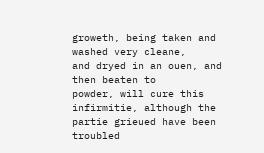groweth, being taken and washed very cleane,
and dryed in an ouen, and then beaten to
powder, will cure this infirmitie, although the
partie grieued have been troubled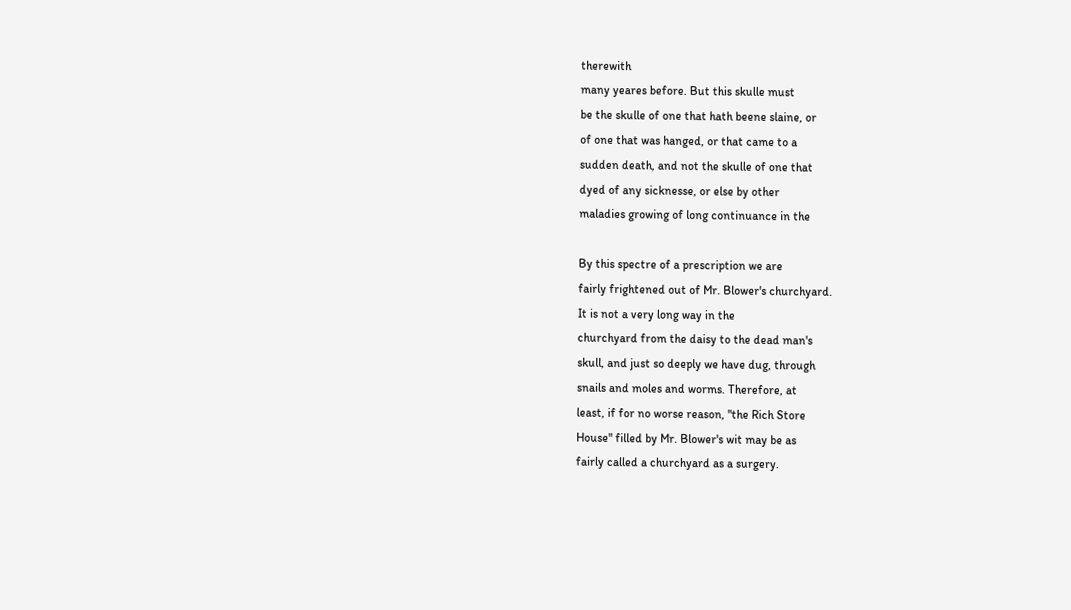therewith
many yeares before. But this skulle must
be the skulle of one that hath beene slaine, or
of one that was hanged, or that came to a
sudden death, and not the skulle of one that
dyed of any sicknesse, or else by other
maladies growing of long continuance in the

By this spectre of a prescription we are
fairly frightened out of Mr. Blower's churchyard.
It is not a very long way in the
churchyard from the daisy to the dead man's
skull, and just so deeply we have dug, through
snails and moles and worms. Therefore, at
least, if for no worse reason, "the Rich Store
House" filled by Mr. Blower's wit may be as
fairly called a churchyard as a surgery.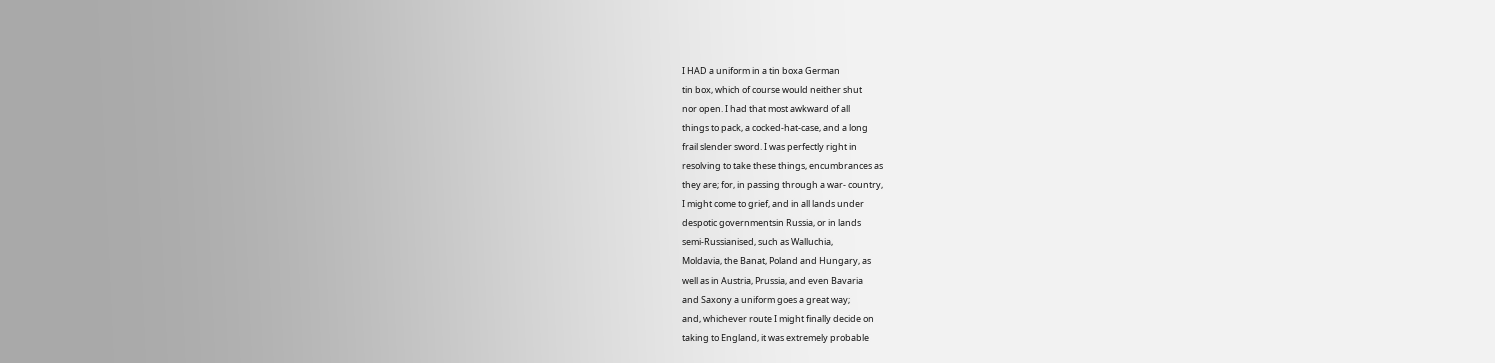I HAD a uniform in a tin boxa German
tin box, which of course would neither shut
nor open. I had that most awkward of all
things to pack, a cocked-hat-case, and a long
frail slender sword. I was perfectly right in
resolving to take these things, encumbrances as
they are; for, in passing through a war- country,
I might come to grief, and in all lands under
despotic governmentsin Russia, or in lands
semi-Russianised, such as Walluchia,
Moldavia, the Banat, Poland and Hungary, as
well as in Austria, Prussia, and even Bavaria
and Saxony a uniform goes a great way;
and, whichever route I might finally decide on
taking to England, it was extremely probable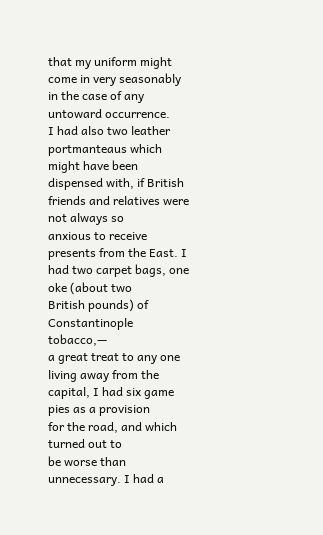that my uniform might come in very seasonably
in the case of any untoward occurrence.
I had also two leather portmanteaus which
might have been dispensed with, if British
friends and relatives were not always so
anxious to receive presents from the East. I
had two carpet bags, one oke (about two
British pounds) of Constantinople tobacco,—
a great treat to any one living away from the
capital, I had six game pies as a provision
for the road, and which turned out to
be worse than unnecessary. I had a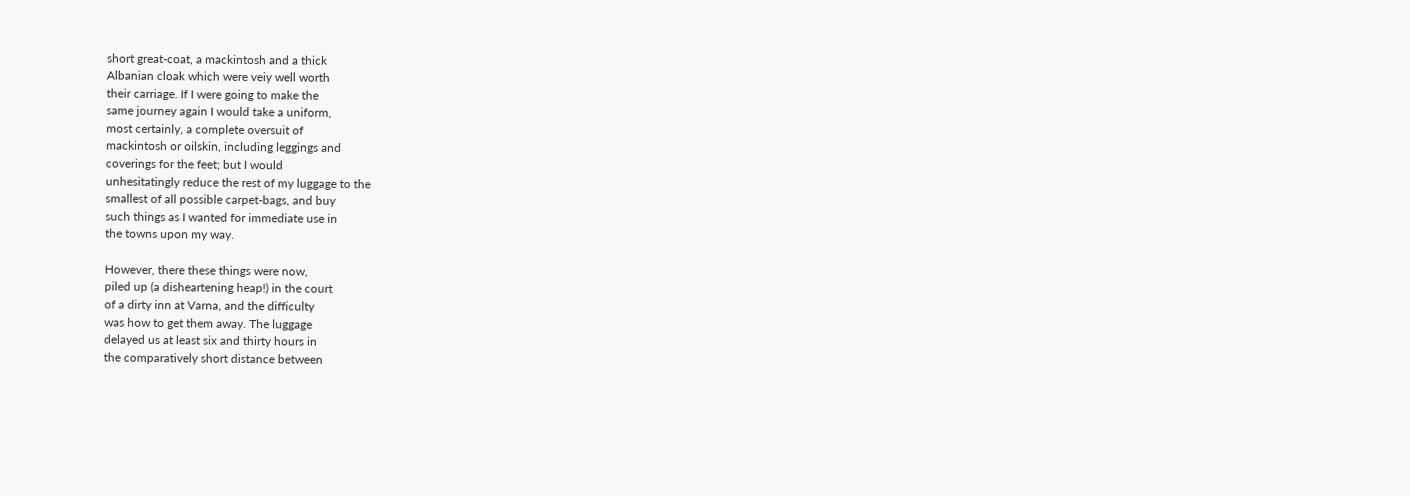short great-coat, a mackintosh and a thick
Albanian cloak which were veiy well worth
their carriage. If I were going to make the
same journey again I would take a uniform,
most certainly, a complete oversuit of
mackintosh or oilskin, including leggings and
coverings for the feet; but I would
unhesitatingly reduce the rest of my luggage to the
smallest of all possible carpet-bags, and buy
such things as I wanted for immediate use in
the towns upon my way.

However, there these things were now,
piled up (a disheartening heap!) in the court
of a dirty inn at Varna, and the difficulty
was how to get them away. The luggage
delayed us at least six and thirty hours in
the comparatively short distance between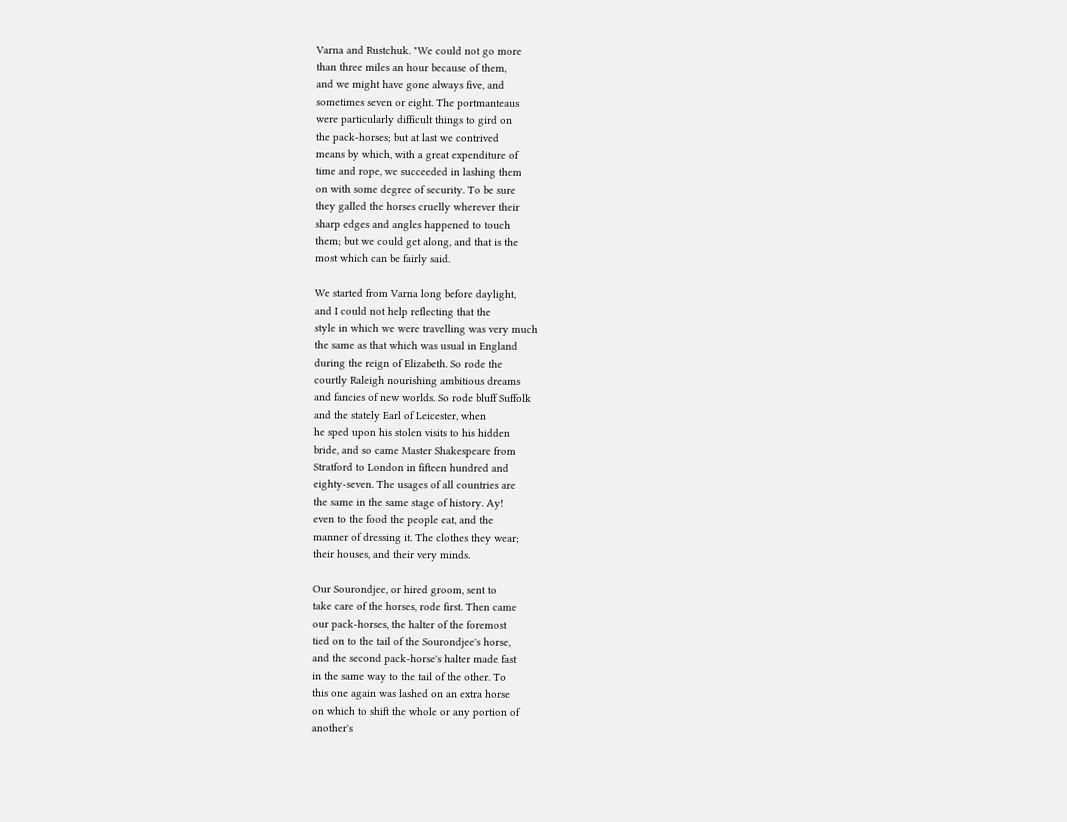Varna and Rustchuk. "We could not go more
than three miles an hour because of them,
and we might have gone always five, and
sometimes seven or eight. The portmanteaus
were particularly difficult things to gird on
the pack-horses; but at last we contrived
means by which, with a great expenditure of
time and rope, we succeeded in lashing them
on with some degree of security. To be sure
they galled the horses cruelly wherever their
sharp edges and angles happened to touch
them; but we could get along, and that is the
most which can be fairly said.

We started from Varna long before daylight,
and I could not help reflecting that the
style in which we were travelling was very much
the same as that which was usual in England
during the reign of Elizabeth. So rode the
courtly Raleigh nourishing ambitious dreams
and fancies of new worlds. So rode bluff Suffolk
and the stately Earl of Leicester, when
he sped upon his stolen visits to his hidden
bride, and so came Master Shakespeare from
Stratford to London in fifteen hundred and
eighty-seven. The usages of all countries are
the same in the same stage of history. Ay!
even to the food the people eat, and the
manner of dressing it. The clothes they wear;
their houses, and their very minds.

Our Sourondjee, or hired groom, sent to
take care of the horses, rode first. Then came
our pack-horses, the halter of the foremost
tied on to the tail of the Sourondjee's horse,
and the second pack-horse's halter made fast
in the same way to the tail of the other. To
this one again was lashed on an extra horse
on which to shift the whole or any portion of
another's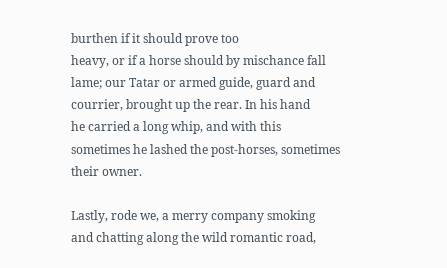burthen if it should prove too
heavy, or if a horse should by mischance fall
lame; our Tatar or armed guide, guard and
courrier, brought up the rear. In his hand
he carried a long whip, and with this
sometimes he lashed the post-horses, sometimes
their owner.

Lastly, rode we, a merry company smoking
and chatting along the wild romantic road,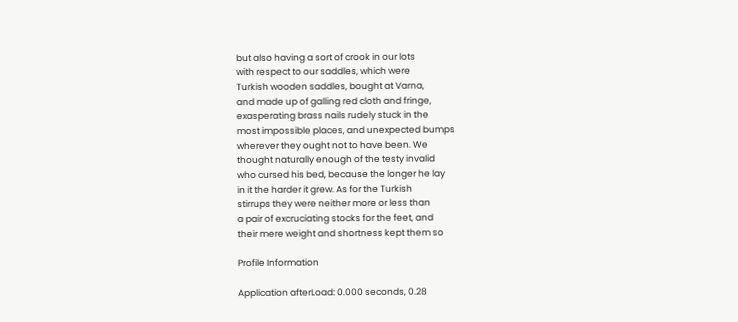but also having a sort of crook in our lots
with respect to our saddles, which were
Turkish wooden saddles, bought at Varna,
and made up of galling red cloth and fringe,
exasperating brass nails rudely stuck in the
most impossible places, and unexpected bumps
wherever they ought not to have been. We
thought naturally enough of the testy invalid
who cursed his bed, because the longer he lay
in it the harder it grew. As for the Turkish
stirrups they were neither more or less than
a pair of excruciating stocks for the feet, and
their mere weight and shortness kept them so

Profile Information

Application afterLoad: 0.000 seconds, 0.28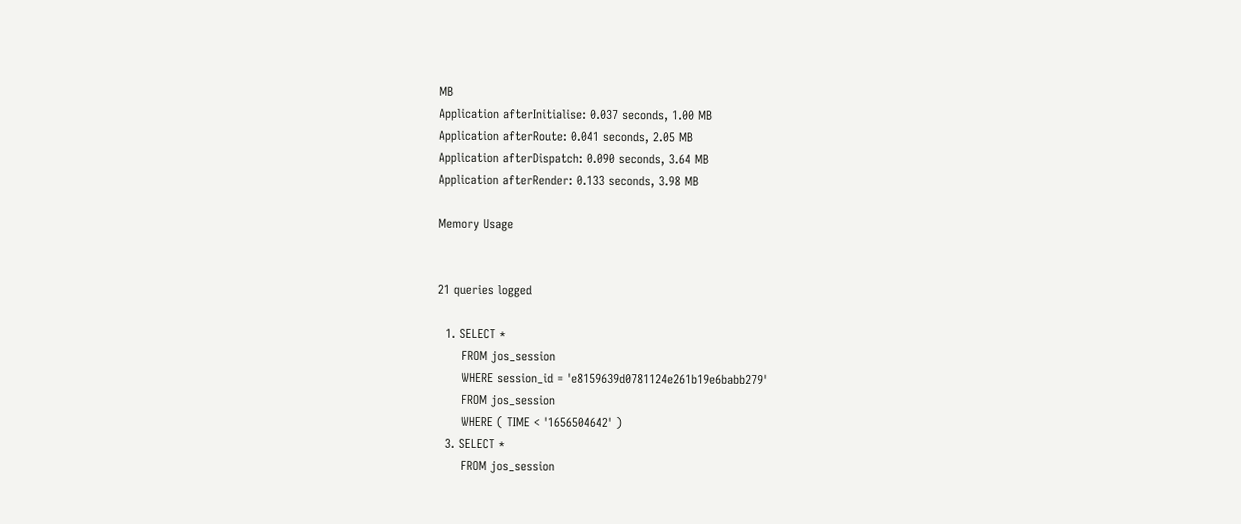MB
Application afterInitialise: 0.037 seconds, 1.00 MB
Application afterRoute: 0.041 seconds, 2.05 MB
Application afterDispatch: 0.090 seconds, 3.64 MB
Application afterRender: 0.133 seconds, 3.98 MB

Memory Usage


21 queries logged

  1. SELECT *
      FROM jos_session
      WHERE session_id = 'e8159639d0781124e261b19e6babb279'
      FROM jos_session
      WHERE ( TIME < '1656504642' )
  3. SELECT *
      FROM jos_session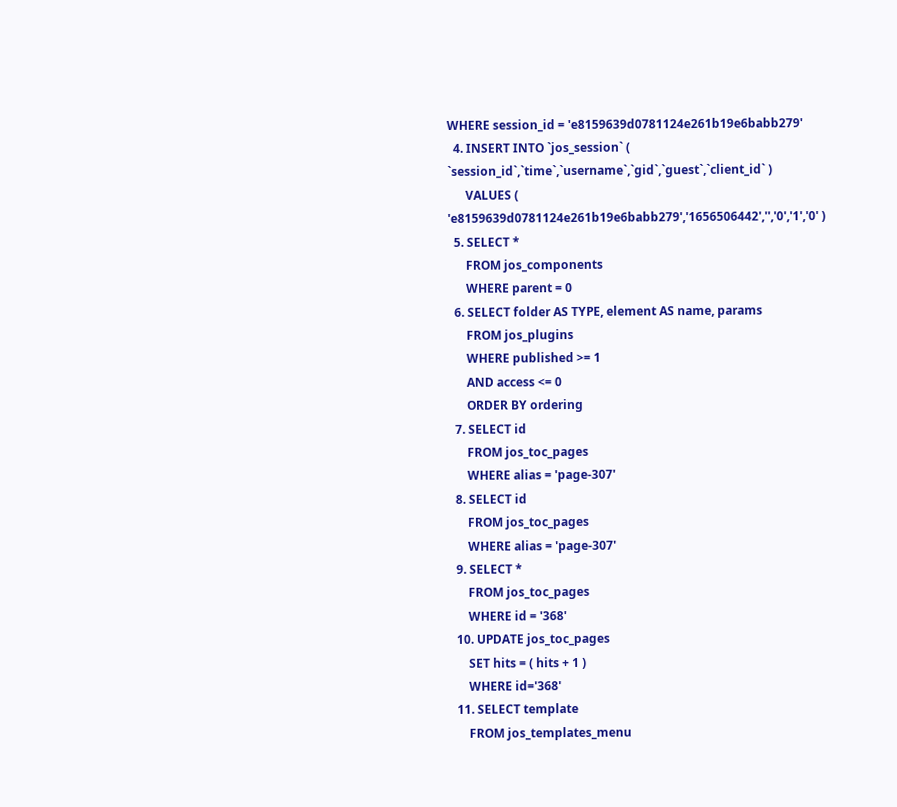WHERE session_id = 'e8159639d0781124e261b19e6babb279'
  4. INSERT INTO `jos_session` ( `session_id`,`time`,`username`,`gid`,`guest`,`client_id` )
      VALUES ( 'e8159639d0781124e261b19e6babb279','1656506442','','0','1','0' )
  5. SELECT *
      FROM jos_components
      WHERE parent = 0
  6. SELECT folder AS TYPE, element AS name, params
      FROM jos_plugins
      WHERE published >= 1
      AND access <= 0
      ORDER BY ordering
  7. SELECT id
      FROM jos_toc_pages
      WHERE alias = 'page-307'
  8. SELECT id
      FROM jos_toc_pages
      WHERE alias = 'page-307'
  9. SELECT *
      FROM jos_toc_pages
      WHERE id = '368'
  10. UPDATE jos_toc_pages
      SET hits = ( hits + 1 )
      WHERE id='368'
  11. SELECT template
      FROM jos_templates_menu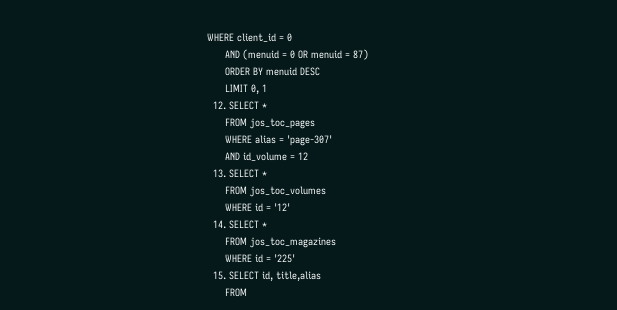WHERE client_id = 0
      AND (menuid = 0 OR menuid = 87)
      ORDER BY menuid DESC
      LIMIT 0, 1
  12. SELECT *
      FROM jos_toc_pages
      WHERE alias = 'page-307'
      AND id_volume = 12
  13. SELECT *
      FROM jos_toc_volumes
      WHERE id = '12'
  14. SELECT *
      FROM jos_toc_magazines
      WHERE id = '225'
  15. SELECT id, title,alias
      FROM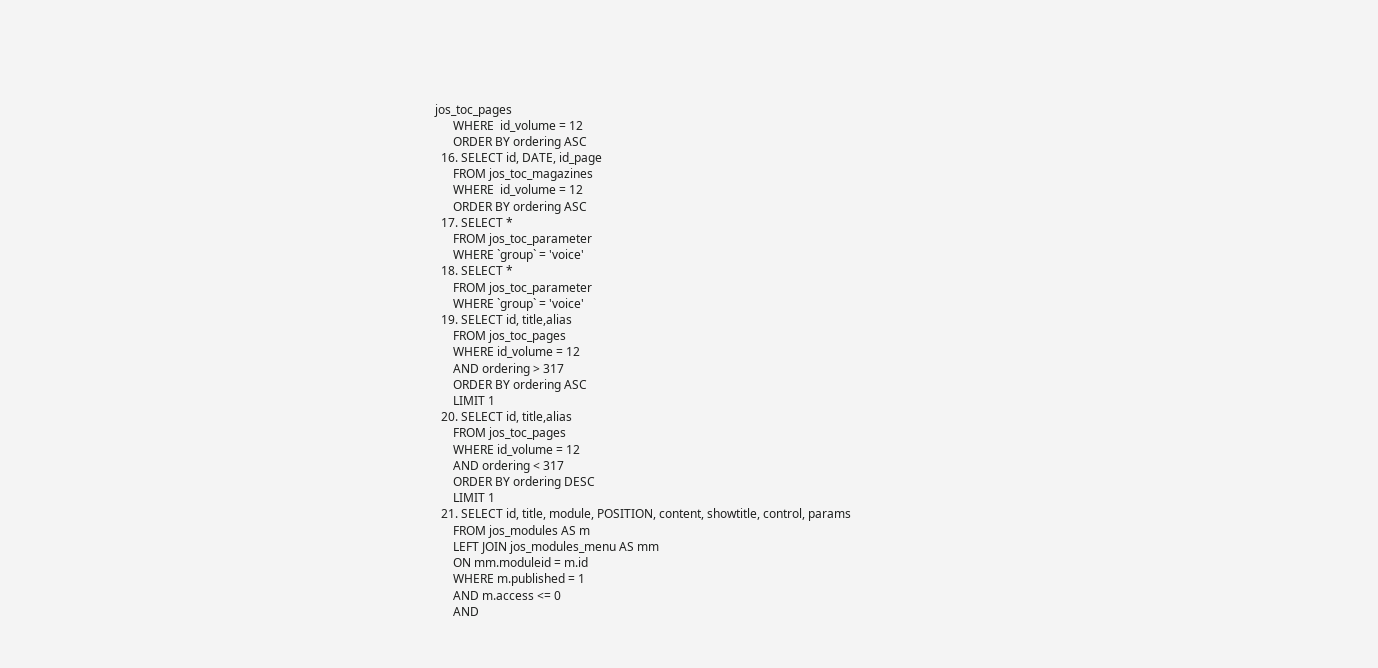jos_toc_pages
      WHERE  id_volume = 12
      ORDER BY ordering ASC
  16. SELECT id, DATE, id_page
      FROM jos_toc_magazines
      WHERE  id_volume = 12
      ORDER BY ordering ASC
  17. SELECT *
      FROM jos_toc_parameter
      WHERE `group` = 'voice'
  18. SELECT *
      FROM jos_toc_parameter
      WHERE `group` = 'voice'
  19. SELECT id, title,alias
      FROM jos_toc_pages
      WHERE id_volume = 12
      AND ordering > 317
      ORDER BY ordering ASC
      LIMIT 1
  20. SELECT id, title,alias
      FROM jos_toc_pages
      WHERE id_volume = 12
      AND ordering < 317
      ORDER BY ordering DESC
      LIMIT 1
  21. SELECT id, title, module, POSITION, content, showtitle, control, params
      FROM jos_modules AS m
      LEFT JOIN jos_modules_menu AS mm
      ON mm.moduleid = m.id
      WHERE m.published = 1
      AND m.access <= 0
      AND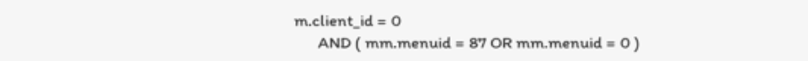m.client_id = 0
      AND ( mm.menuid = 87 OR mm.menuid = 0 )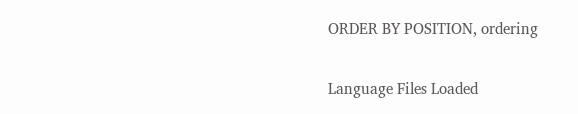ORDER BY POSITION, ordering

Language Files Loaded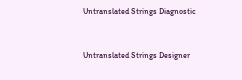Untranslated Strings Diagnostic


Untranslated Strings Designer